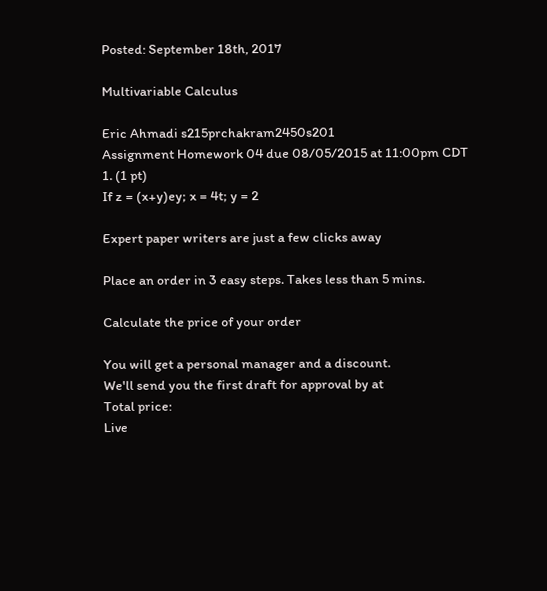Posted: September 18th, 2017

Multivariable Calculus

Eric Ahmadi s215prchakram2450s201
Assignment Homework 04 due 08/05/2015 at 11:00pm CDT
1. (1 pt)
If z = (x+y)ey; x = 4t; y = 2

Expert paper writers are just a few clicks away

Place an order in 3 easy steps. Takes less than 5 mins.

Calculate the price of your order

You will get a personal manager and a discount.
We'll send you the first draft for approval by at
Total price:
Live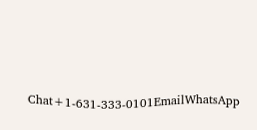Chat+1-631-333-0101EmailWhatsApp